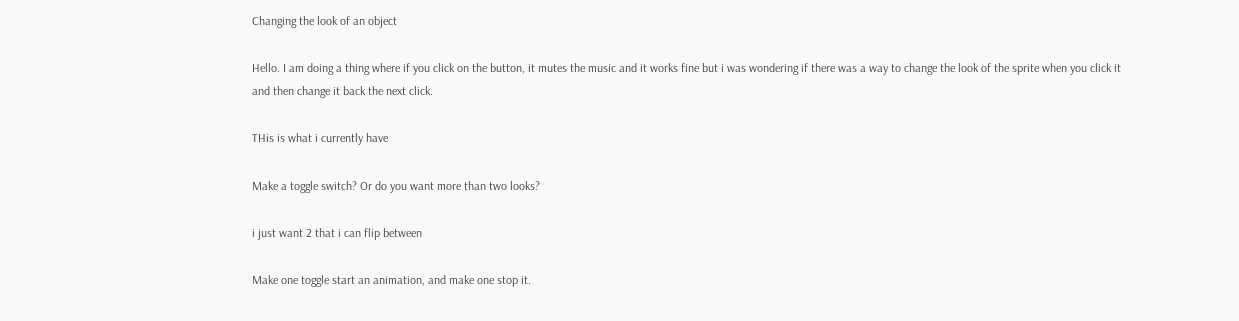Changing the look of an object

Hello. I am doing a thing where if you click on the button, it mutes the music and it works fine but i was wondering if there was a way to change the look of the sprite when you click it and then change it back the next click.

THis is what i currently have

Make a toggle switch? Or do you want more than two looks?

i just want 2 that i can flip between

Make one toggle start an animation, and make one stop it.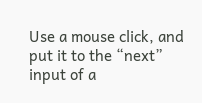Use a mouse click, and put it to the “next” input of a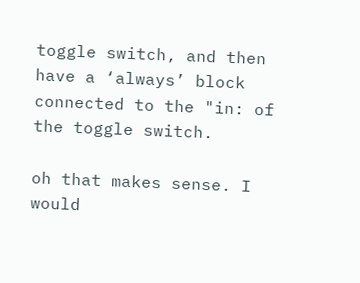toggle switch, and then have a ‘always’ block connected to the "in: of the toggle switch.

oh that makes sense. I would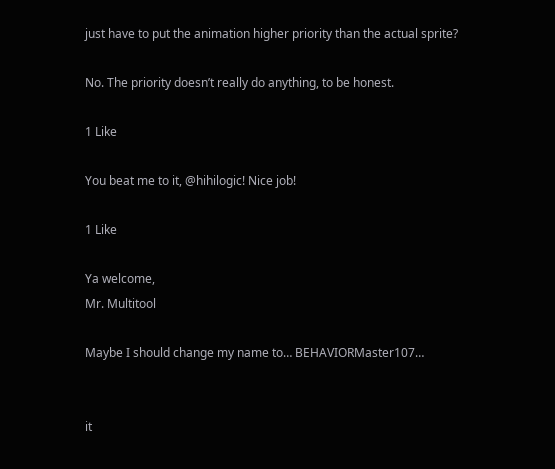just have to put the animation higher priority than the actual sprite?

No. The priority doesn’t really do anything, to be honest.

1 Like

You beat me to it, @hihilogic! Nice job!

1 Like

Ya welcome,
Mr. Multitool

Maybe I should change my name to… BEHAVIORMaster107…


it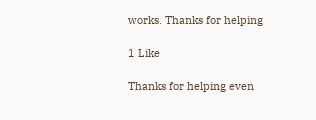works. Thanks for helping

1 Like

Thanks for helping even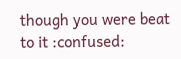though you were beat to it :confused: